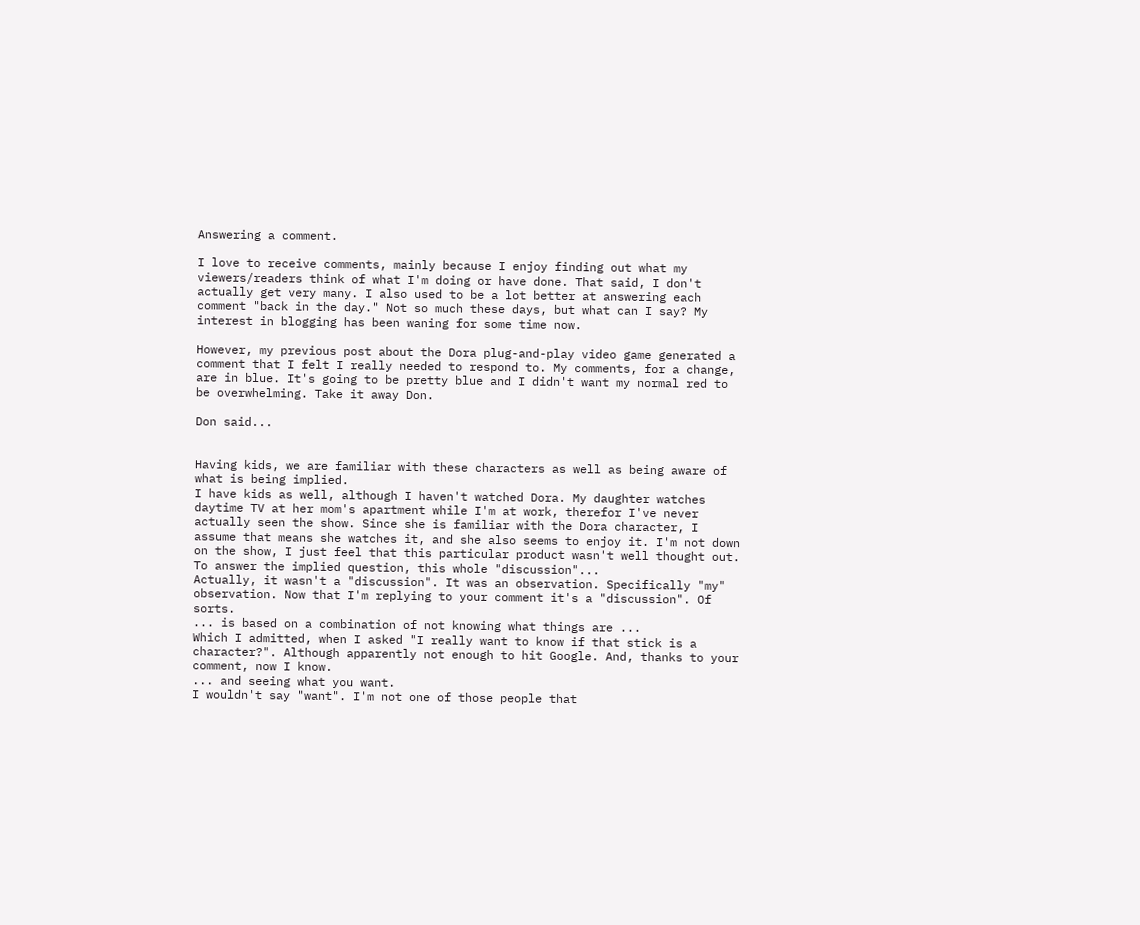Answering a comment.

I love to receive comments, mainly because I enjoy finding out what my viewers/readers think of what I'm doing or have done. That said, I don't actually get very many. I also used to be a lot better at answering each comment "back in the day." Not so much these days, but what can I say? My interest in blogging has been waning for some time now.

However, my previous post about the Dora plug-and-play video game generated a comment that I felt I really needed to respond to. My comments, for a change, are in blue. It's going to be pretty blue and I didn't want my normal red to be overwhelming. Take it away Don.

Don said...


Having kids, we are familiar with these characters as well as being aware of what is being implied.
I have kids as well, although I haven't watched Dora. My daughter watches daytime TV at her mom's apartment while I'm at work, therefor I've never actually seen the show. Since she is familiar with the Dora character, I assume that means she watches it, and she also seems to enjoy it. I'm not down on the show, I just feel that this particular product wasn't well thought out.
To answer the implied question, this whole "discussion"...
Actually, it wasn't a "discussion". It was an observation. Specifically "my" observation. Now that I'm replying to your comment it's a "discussion". Of sorts.
... is based on a combination of not knowing what things are ...
Which I admitted, when I asked "I really want to know if that stick is a character?". Although apparently not enough to hit Google. And, thanks to your comment, now I know.
... and seeing what you want.
I wouldn't say "want". I'm not one of those people that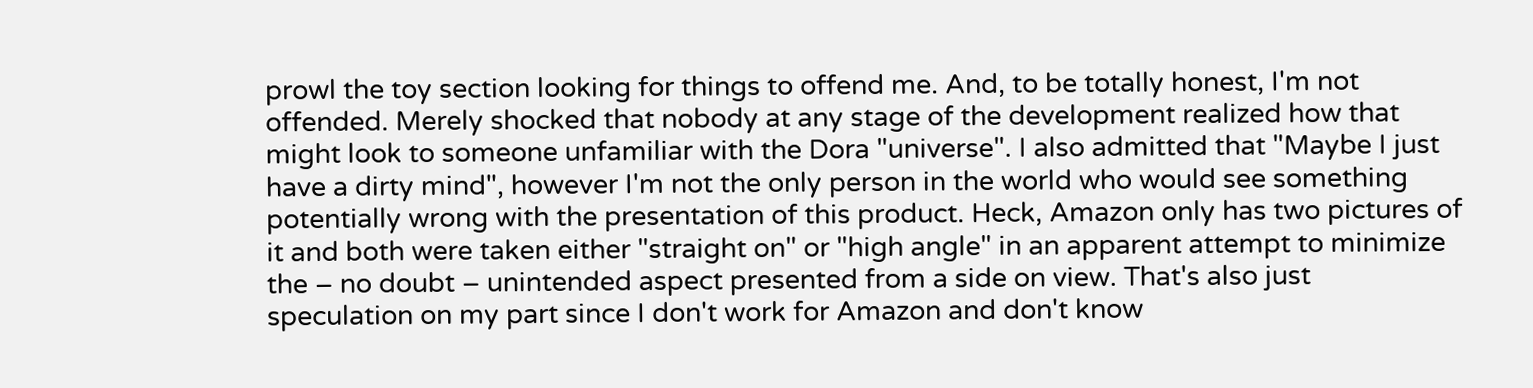prowl the toy section looking for things to offend me. And, to be totally honest, I'm not offended. Merely shocked that nobody at any stage of the development realized how that might look to someone unfamiliar with the Dora "universe". I also admitted that "Maybe I just have a dirty mind", however I'm not the only person in the world who would see something potentially wrong with the presentation of this product. Heck, Amazon only has two pictures of it and both were taken either "straight on" or "high angle" in an apparent attempt to minimize the – no doubt – unintended aspect presented from a side on view. That's also just speculation on my part since I don't work for Amazon and don't know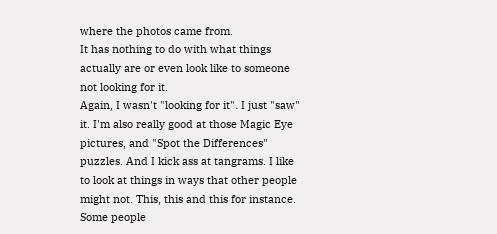where the photos came from.
It has nothing to do with what things actually are or even look like to someone not looking for it.
Again, I wasn't "looking for it". I just "saw" it. I'm also really good at those Magic Eye pictures, and "Spot the Differences" puzzles. And I kick ass at tangrams. I like to look at things in ways that other people might not. This, this and this for instance. Some people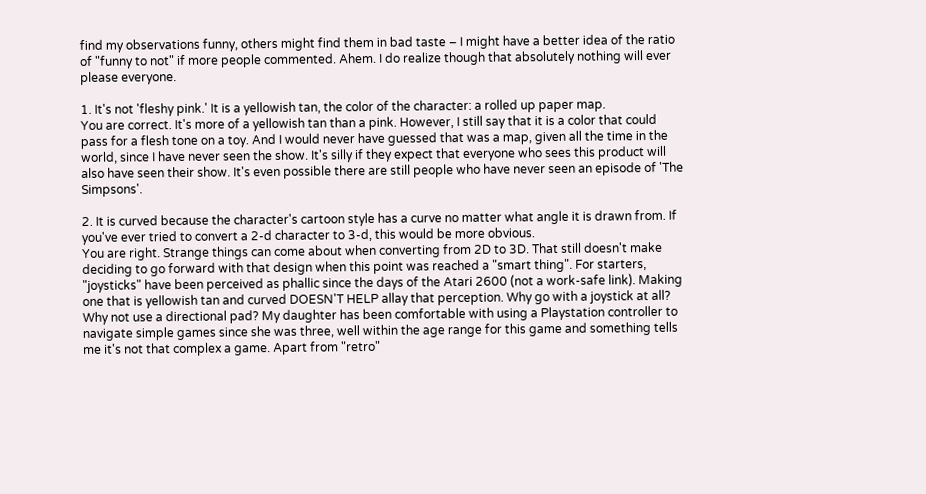find my observations funny, others might find them in bad taste – I might have a better idea of the ratio of "funny to not" if more people commented. Ahem. I do realize though that absolutely nothing will ever please everyone.

1. It's not 'fleshy pink.' It is a yellowish tan, the color of the character: a rolled up paper map.
You are correct. It's more of a yellowish tan than a pink. However, I still say that it is a color that could pass for a flesh tone on a toy. And I would never have guessed that was a map, given all the time in the world, since I have never seen the show. It's silly if they expect that everyone who sees this product will also have seen their show. It's even possible there are still people who have never seen an episode of 'The Simpsons'.

2. It is curved because the character's cartoon style has a curve no matter what angle it is drawn from. If you've ever tried to convert a 2-d character to 3-d, this would be more obvious.
You are right. Strange things can come about when converting from 2D to 3D. That still doesn't make deciding to go forward with that design when this point was reached a "smart thing". For starters, "joysticks" have been perceived as phallic since the days of the Atari 2600 (not a work-safe link). Making one that is yellowish tan and curved DOESN'T HELP allay that perception. Why go with a joystick at all? Why not use a directional pad? My daughter has been comfortable with using a Playstation controller to navigate simple games since she was three, well within the age range for this game and something tells me it's not that complex a game. Apart from "retro"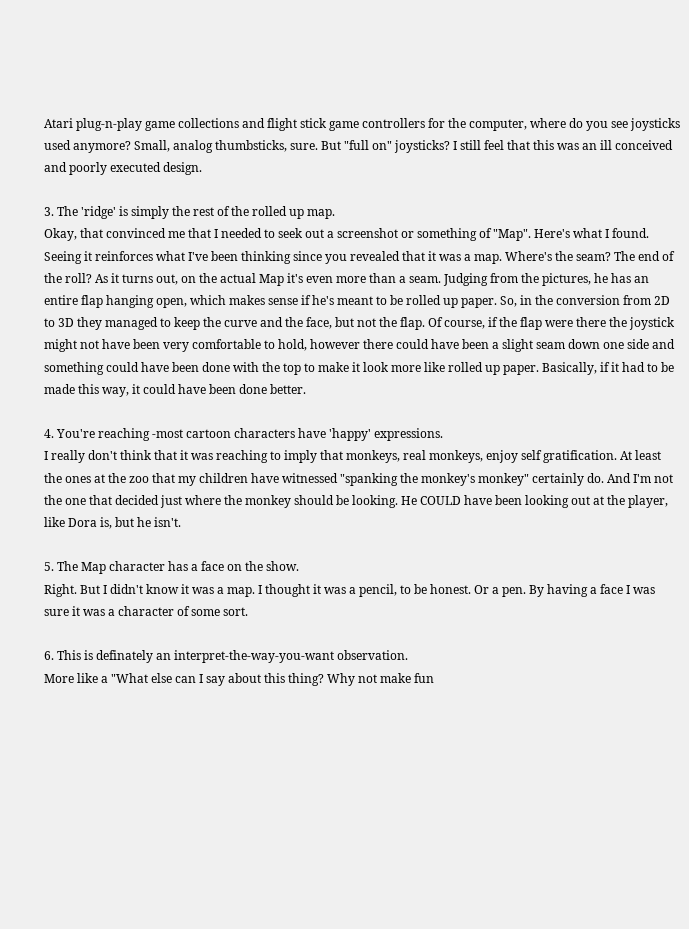Atari plug-n-play game collections and flight stick game controllers for the computer, where do you see joysticks used anymore? Small, analog thumbsticks, sure. But "full on" joysticks? I still feel that this was an ill conceived and poorly executed design.

3. The 'ridge' is simply the rest of the rolled up map.
Okay, that convinced me that I needed to seek out a screenshot or something of "Map". Here's what I found. Seeing it reinforces what I've been thinking since you revealed that it was a map. Where's the seam? The end of the roll? As it turns out, on the actual Map it's even more than a seam. Judging from the pictures, he has an entire flap hanging open, which makes sense if he's meant to be rolled up paper. So, in the conversion from 2D to 3D they managed to keep the curve and the face, but not the flap. Of course, if the flap were there the joystick might not have been very comfortable to hold, however there could have been a slight seam down one side and something could have been done with the top to make it look more like rolled up paper. Basically, if it had to be made this way, it could have been done better.

4. You're reaching -most cartoon characters have 'happy' expressions.
I really don't think that it was reaching to imply that monkeys, real monkeys, enjoy self gratification. At least the ones at the zoo that my children have witnessed "spanking the monkey's monkey" certainly do. And I'm not the one that decided just where the monkey should be looking. He COULD have been looking out at the player, like Dora is, but he isn't.

5. The Map character has a face on the show.
Right. But I didn't know it was a map. I thought it was a pencil, to be honest. Or a pen. By having a face I was sure it was a character of some sort.

6. This is definately an interpret-the-way-you-want observation.
More like a "What else can I say about this thing? Why not make fun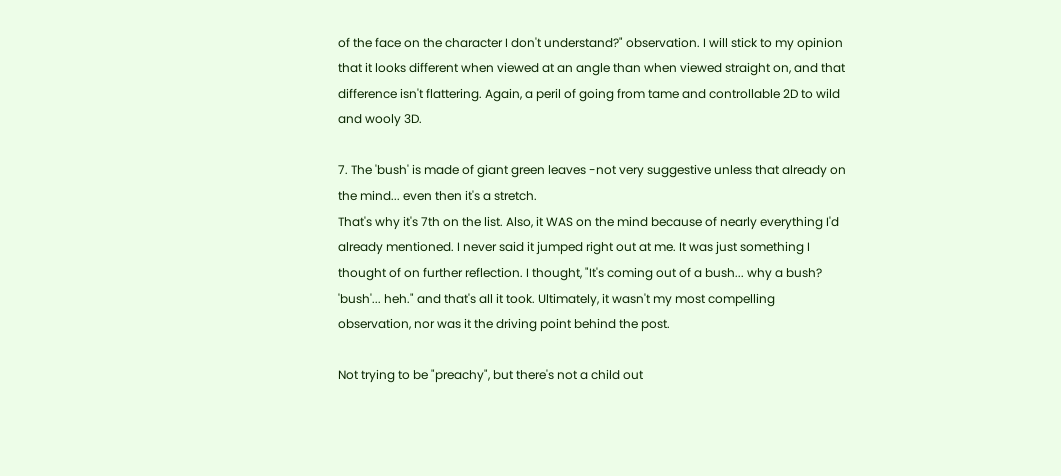of the face on the character I don't understand?" observation. I will stick to my opinion that it looks different when viewed at an angle than when viewed straight on, and that difference isn't flattering. Again, a peril of going from tame and controllable 2D to wild and wooly 3D.

7. The 'bush' is made of giant green leaves -not very suggestive unless that already on the mind... even then it's a stretch.
That's why it's 7th on the list. Also, it WAS on the mind because of nearly everything I'd already mentioned. I never said it jumped right out at me. It was just something I thought of on further reflection. I thought, "It's coming out of a bush... why a bush? 'bush'... heh." and that's all it took. Ultimately, it wasn't my most compelling observation, nor was it the driving point behind the post.

Not trying to be "preachy", but there's not a child out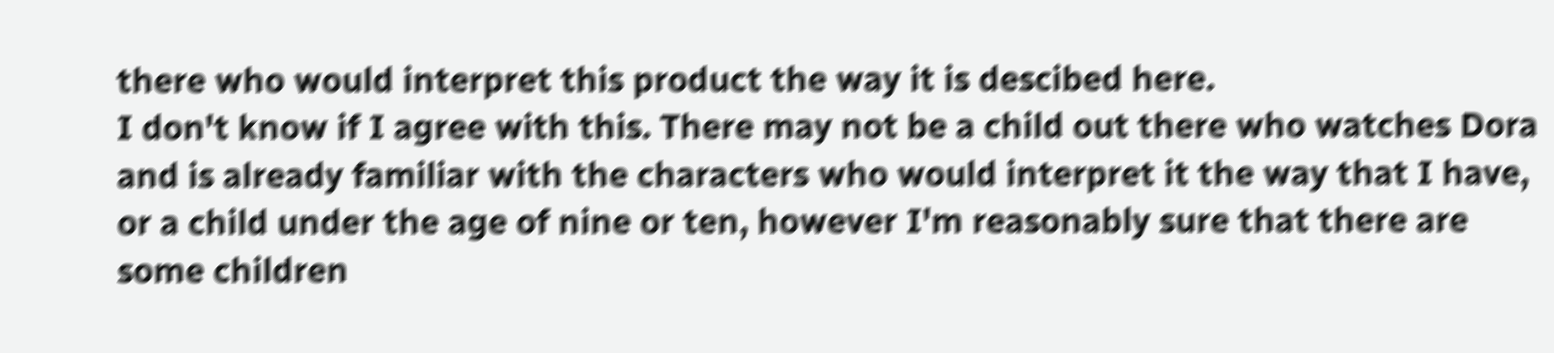there who would interpret this product the way it is descibed here.
I don't know if I agree with this. There may not be a child out there who watches Dora and is already familiar with the characters who would interpret it the way that I have, or a child under the age of nine or ten, however I'm reasonably sure that there are some children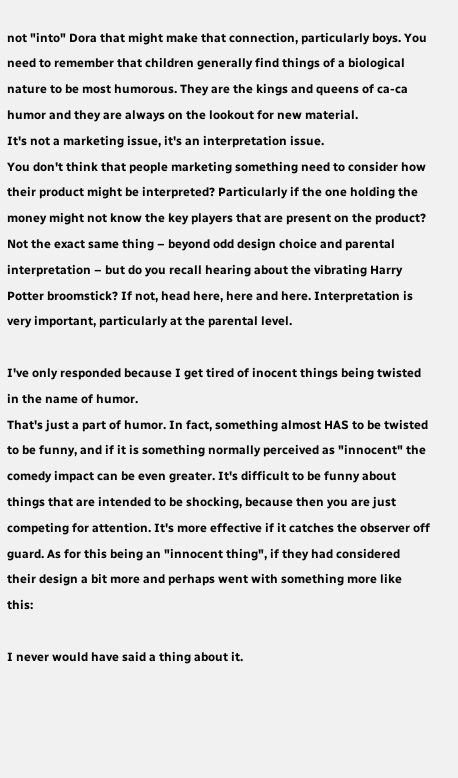not "into" Dora that might make that connection, particularly boys. You need to remember that children generally find things of a biological nature to be most humorous. They are the kings and queens of ca-ca humor and they are always on the lookout for new material.
It's not a marketing issue, it's an interpretation issue.
You don't think that people marketing something need to consider how their product might be interpreted? Particularly if the one holding the money might not know the key players that are present on the product? Not the exact same thing – beyond odd design choice and parental interpretation – but do you recall hearing about the vibrating Harry Potter broomstick? If not, head here, here and here. Interpretation is very important, particularly at the parental level.

I've only responded because I get tired of inocent things being twisted in the name of humor.
That's just a part of humor. In fact, something almost HAS to be twisted to be funny, and if it is something normally perceived as "innocent" the comedy impact can be even greater. It's difficult to be funny about things that are intended to be shocking, because then you are just competing for attention. It's more effective if it catches the observer off guard. As for this being an "innocent thing", if they had considered their design a bit more and perhaps went with something more like this:

I never would have said a thing about it.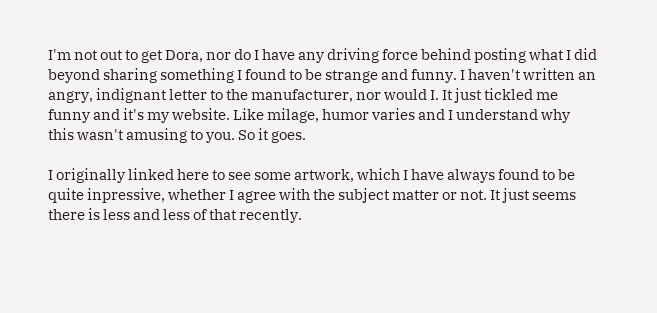I'm not out to get Dora, nor do I have any driving force behind posting what I did beyond sharing something I found to be strange and funny. I haven't written an angry, indignant letter to the manufacturer, nor would I. It just tickled me funny and it's my website. Like milage, humor varies and I understand why this wasn't amusing to you. So it goes.

I originally linked here to see some artwork, which I have always found to be quite inpressive, whether I agree with the subject matter or not. It just seems there is less and less of that recently.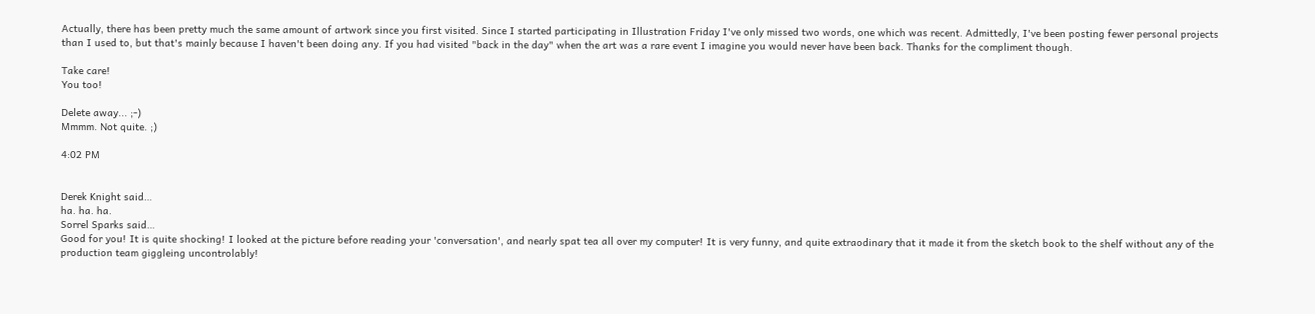Actually, there has been pretty much the same amount of artwork since you first visited. Since I started participating in Illustration Friday I've only missed two words, one which was recent. Admittedly, I've been posting fewer personal projects than I used to, but that's mainly because I haven't been doing any. If you had visited "back in the day" when the art was a rare event I imagine you would never have been back. Thanks for the compliment though.

Take care!
You too!

Delete away... ;-)
Mmmm. Not quite. ;)

4:02 PM


Derek Knight said…
ha. ha. ha.
Sorrel Sparks said…
Good for you! It is quite shocking! I looked at the picture before reading your 'conversation', and nearly spat tea all over my computer! It is very funny, and quite extraodinary that it made it from the sketch book to the shelf without any of the production team giggleing uncontrolably!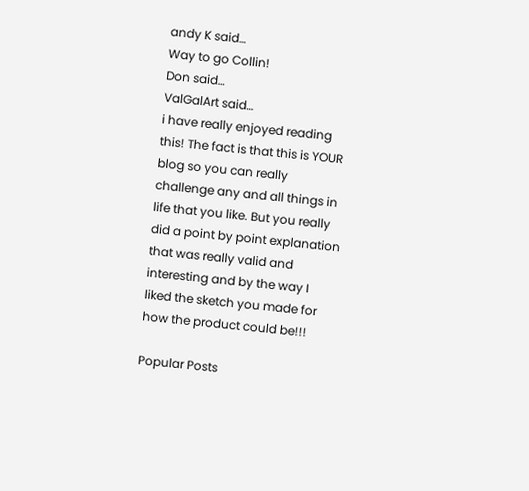andy K said…
Way to go Collin!
Don said…
ValGalArt said…
i have really enjoyed reading this! The fact is that this is YOUR blog so you can really challenge any and all things in life that you like. But you really did a point by point explanation that was really valid and interesting and by the way I liked the sketch you made for how the product could be!!!

Popular Posts